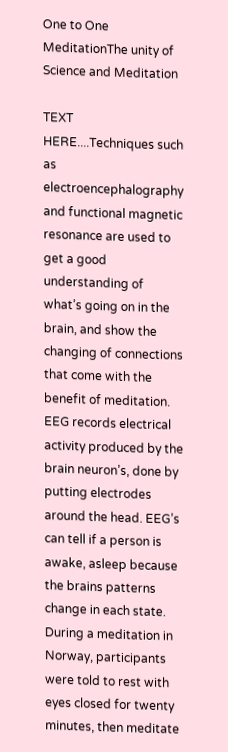One to One MeditationThe unity of Science and Meditation

TEXT HERE....Techniques such as electroencephalography and functional magnetic resonance are used to get a good understanding of what’s going on in the brain, and show the changing of connections that come with the benefit of meditation. EEG records electrical activity produced by the brain neuron’s, done by putting electrodes around the head. EEG’s can tell if a person is awake, asleep because the brains patterns change in each state. During a meditation in Norway, participants were told to rest with eyes closed for twenty minutes, then meditate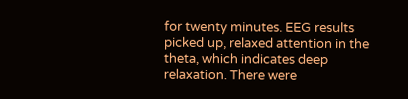for twenty minutes. EEG results picked up, relaxed attention in the theta, which indicates deep relaxation. There were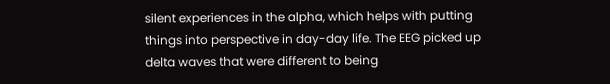silent experiences in the alpha, which helps with putting things into perspective in day-day life. The EEG picked up delta waves that were different to being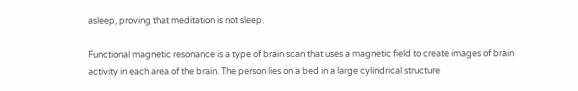asleep, proving that meditation is not sleep.

Functional magnetic resonance is a type of brain scan that uses a magnetic field to create images of brain activity in each area of the brain. The person lies on a bed in a large cylindrical structure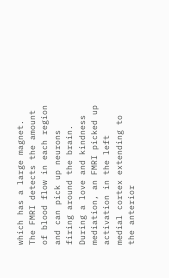which has a large magnet. The FMRI detects the amount of blood flow in each region and can pick up neurons firing around the brain. During a love and kindness mediation, an FMRI picked up activation in the left medial cortex extending to the anterior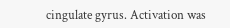cingulate gyrus. Activation was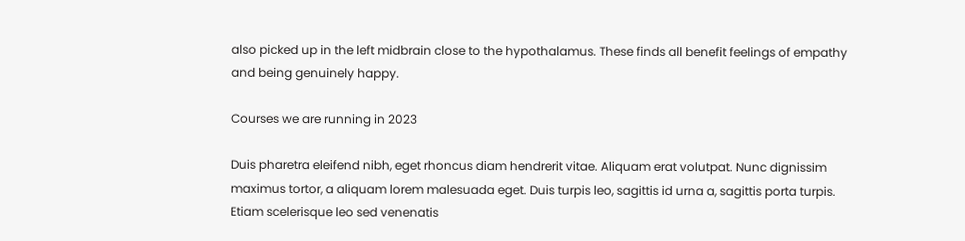also picked up in the left midbrain close to the hypothalamus. These finds all benefit feelings of empathy and being genuinely happy.

Courses we are running in 2023

Duis pharetra eleifend nibh, eget rhoncus diam hendrerit vitae. Aliquam erat volutpat. Nunc dignissim maximus tortor, a aliquam lorem malesuada eget. Duis turpis leo, sagittis id urna a, sagittis porta turpis. Etiam scelerisque leo sed venenatis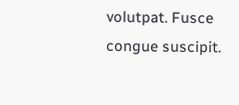volutpat. Fusce congue suscipit.